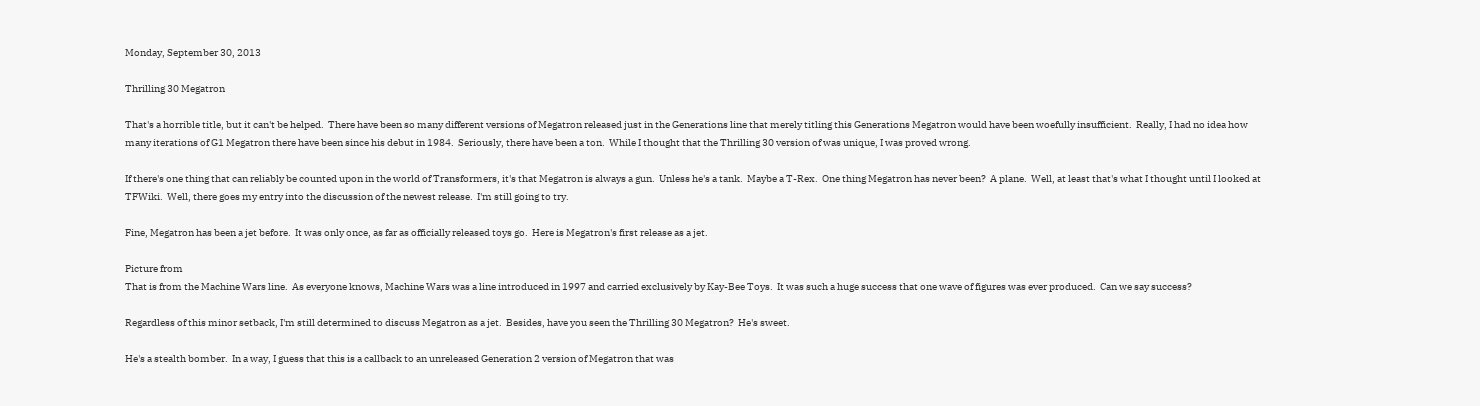Monday, September 30, 2013

Thrilling 30 Megatron

That's a horrible title, but it can't be helped.  There have been so many different versions of Megatron released just in the Generations line that merely titling this Generations Megatron would have been woefully insufficient.  Really, I had no idea how many iterations of G1 Megatron there have been since his debut in 1984.  Seriously, there have been a ton.  While I thought that the Thrilling 30 version of was unique, I was proved wrong.

If there's one thing that can reliably be counted upon in the world of Transformers, it's that Megatron is always a gun.  Unless he's a tank.  Maybe a T-Rex.  One thing Megatron has never been?  A plane.  Well, at least that's what I thought until I looked at TFWiki.  Well, there goes my entry into the discussion of the newest release.  I'm still going to try.

Fine, Megatron has been a jet before.  It was only once, as far as officially released toys go.  Here is Megatron's first release as a jet.

Picture from
That is from the Machine Wars line.  As everyone knows, Machine Wars was a line introduced in 1997 and carried exclusively by Kay-Bee Toys.  It was such a huge success that one wave of figures was ever produced.  Can we say success?

Regardless of this minor setback, I'm still determined to discuss Megatron as a jet.  Besides, have you seen the Thrilling 30 Megatron?  He's sweet.

He's a stealth bomber.  In a way, I guess that this is a callback to an unreleased Generation 2 version of Megatron that was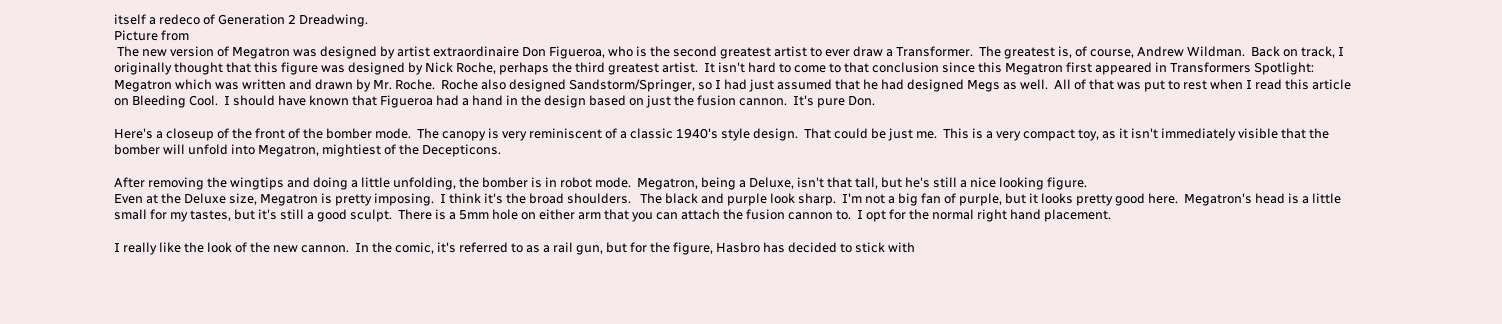itself a redeco of Generation 2 Dreadwing.
Picture from
 The new version of Megatron was designed by artist extraordinaire Don Figueroa, who is the second greatest artist to ever draw a Transformer.  The greatest is, of course, Andrew Wildman.  Back on track, I originally thought that this figure was designed by Nick Roche, perhaps the third greatest artist.  It isn't hard to come to that conclusion since this Megatron first appeared in Transformers Spotlight: Megatron which was written and drawn by Mr. Roche.  Roche also designed Sandstorm/Springer, so I had just assumed that he had designed Megs as well.  All of that was put to rest when I read this article on Bleeding Cool.  I should have known that Figueroa had a hand in the design based on just the fusion cannon.  It's pure Don.

Here's a closeup of the front of the bomber mode.  The canopy is very reminiscent of a classic 1940's style design.  That could be just me.  This is a very compact toy, as it isn't immediately visible that the bomber will unfold into Megatron, mightiest of the Decepticons.

After removing the wingtips and doing a little unfolding, the bomber is in robot mode.  Megatron, being a Deluxe, isn't that tall, but he's still a nice looking figure.
Even at the Deluxe size, Megatron is pretty imposing.  I think it's the broad shoulders.   The black and purple look sharp.  I'm not a big fan of purple, but it looks pretty good here.  Megatron's head is a little small for my tastes, but it's still a good sculpt.  There is a 5mm hole on either arm that you can attach the fusion cannon to.  I opt for the normal right hand placement.

I really like the look of the new cannon.  In the comic, it's referred to as a rail gun, but for the figure, Hasbro has decided to stick with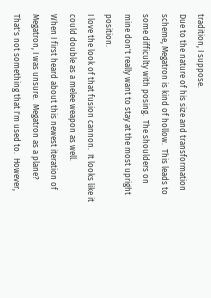tradition, I suppose.
Due to the nature of his size and transformation scheme, Megatron is kind of hollow.  This leads to some difficulty with posing.  The shoulders on mine don't really want to stay at the most upright position.
I love the look of that fusion cannon.  It looks like it could double as a melee weapon as well.
When I first heard about this newest iteration of Megatron, I was unsure.  Megatron as a plane?  That's not something that I'm used to.  However,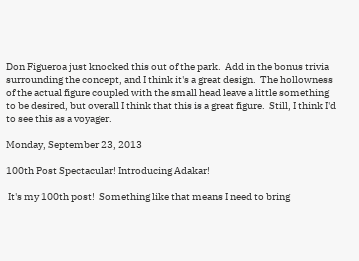Don Figueroa just knocked this out of the park.  Add in the bonus trivia surrounding the concept, and I think it's a great design.  The hollowness of the actual figure coupled with the small head leave a little something to be desired, but overall I think that this is a great figure.  Still, I think I'd to see this as a voyager.

Monday, September 23, 2013

100th Post Spectacular! Introducing Adakar!

 It's my 100th post!  Something like that means I need to bring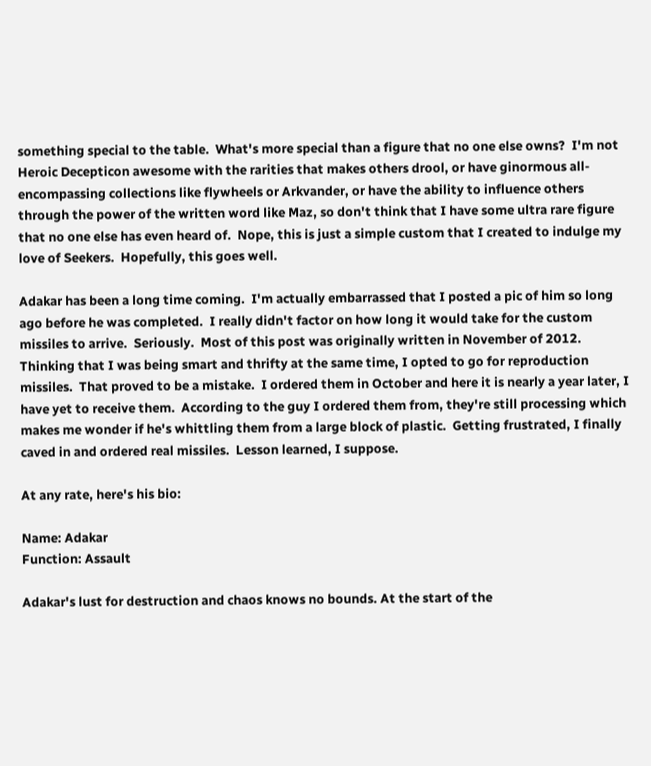something special to the table.  What's more special than a figure that no one else owns?  I'm not Heroic Decepticon awesome with the rarities that makes others drool, or have ginormous all-encompassing collections like flywheels or Arkvander, or have the ability to influence others through the power of the written word like Maz, so don't think that I have some ultra rare figure that no one else has even heard of.  Nope, this is just a simple custom that I created to indulge my love of Seekers.  Hopefully, this goes well.

Adakar has been a long time coming.  I'm actually embarrassed that I posted a pic of him so long ago before he was completed.  I really didn't factor on how long it would take for the custom missiles to arrive.  Seriously.  Most of this post was originally written in November of 2012.  Thinking that I was being smart and thrifty at the same time, I opted to go for reproduction missiles.  That proved to be a mistake.  I ordered them in October and here it is nearly a year later, I have yet to receive them.  According to the guy I ordered them from, they're still processing which makes me wonder if he's whittling them from a large block of plastic.  Getting frustrated, I finally caved in and ordered real missiles.  Lesson learned, I suppose.

At any rate, here's his bio:

Name: Adakar
Function: Assault

Adakar's lust for destruction and chaos knows no bounds. At the start of the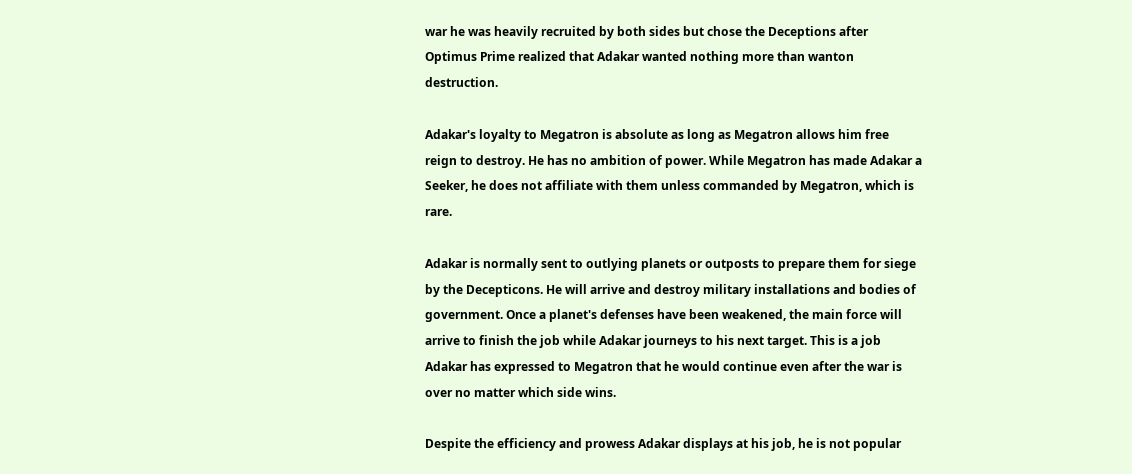war he was heavily recruited by both sides but chose the Deceptions after Optimus Prime realized that Adakar wanted nothing more than wanton destruction.

Adakar's loyalty to Megatron is absolute as long as Megatron allows him free reign to destroy. He has no ambition of power. While Megatron has made Adakar a Seeker, he does not affiliate with them unless commanded by Megatron, which is rare.

Adakar is normally sent to outlying planets or outposts to prepare them for siege by the Decepticons. He will arrive and destroy military installations and bodies of government. Once a planet's defenses have been weakened, the main force will arrive to finish the job while Adakar journeys to his next target. This is a job Adakar has expressed to Megatron that he would continue even after the war is over no matter which side wins.

Despite the efficiency and prowess Adakar displays at his job, he is not popular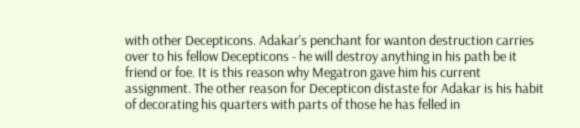with other Decepticons. Adakar's penchant for wanton destruction carries over to his fellow Decepticons - he will destroy anything in his path be it friend or foe. It is this reason why Megatron gave him his current assignment. The other reason for Decepticon distaste for Adakar is his habit of decorating his quarters with parts of those he has felled in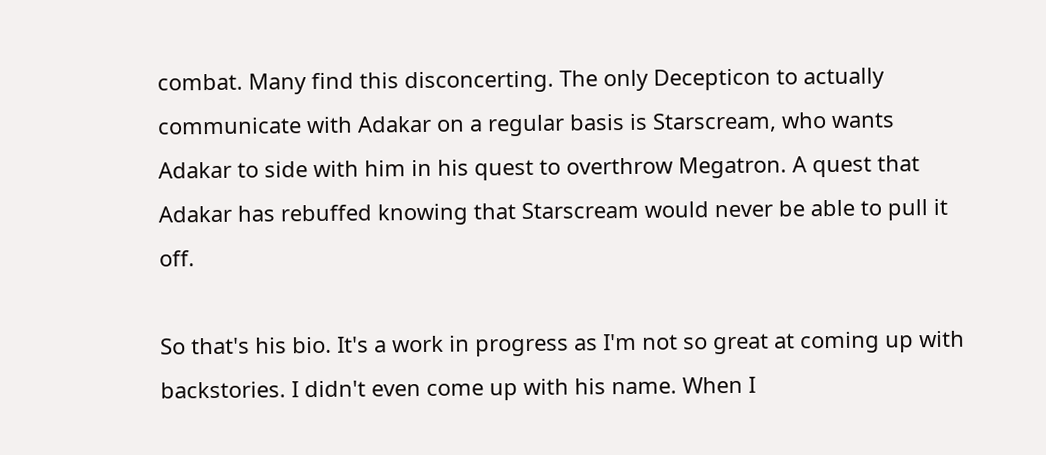combat. Many find this disconcerting. The only Decepticon to actually communicate with Adakar on a regular basis is Starscream, who wants Adakar to side with him in his quest to overthrow Megatron. A quest that Adakar has rebuffed knowing that Starscream would never be able to pull it off.

So that's his bio. It's a work in progress as I'm not so great at coming up with backstories. I didn't even come up with his name. When I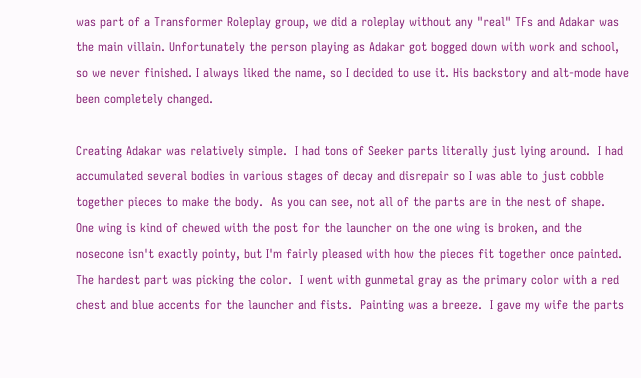was part of a Transformer Roleplay group, we did a roleplay without any "real" TFs and Adakar was the main villain. Unfortunately the person playing as Adakar got bogged down with work and school, so we never finished. I always liked the name, so I decided to use it. His backstory and alt-mode have been completely changed.

Creating Adakar was relatively simple.  I had tons of Seeker parts literally just lying around.  I had accumulated several bodies in various stages of decay and disrepair so I was able to just cobble together pieces to make the body.  As you can see, not all of the parts are in the nest of shape.  One wing is kind of chewed with the post for the launcher on the one wing is broken, and the nosecone isn't exactly pointy, but I'm fairly pleased with how the pieces fit together once painted.
The hardest part was picking the color.  I went with gunmetal gray as the primary color with a red chest and blue accents for the launcher and fists.  Painting was a breeze.  I gave my wife the parts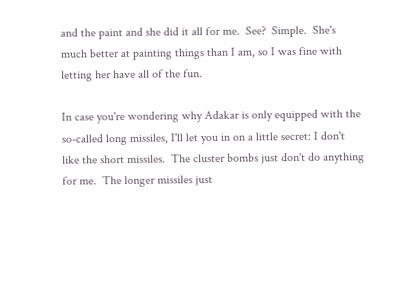and the paint and she did it all for me.  See?  Simple.  She's much better at painting things than I am, so I was fine with letting her have all of the fun.

In case you're wondering why Adakar is only equipped with the so-called long missiles, I'll let you in on a little secret: I don't like the short missiles.  The cluster bombs just don't do anything for me.  The longer missiles just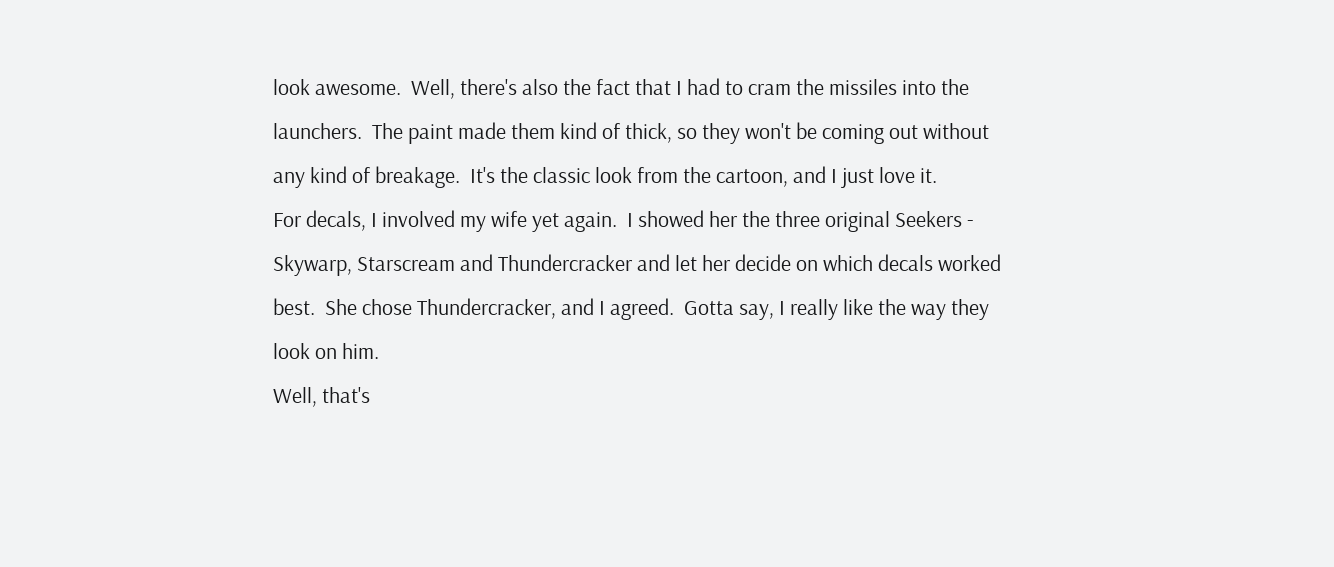look awesome.  Well, there's also the fact that I had to cram the missiles into the launchers.  The paint made them kind of thick, so they won't be coming out without any kind of breakage.  It's the classic look from the cartoon, and I just love it.
For decals, I involved my wife yet again.  I showed her the three original Seekers - Skywarp, Starscream and Thundercracker and let her decide on which decals worked best.  She chose Thundercracker, and I agreed.  Gotta say, I really like the way they look on him.
Well, that's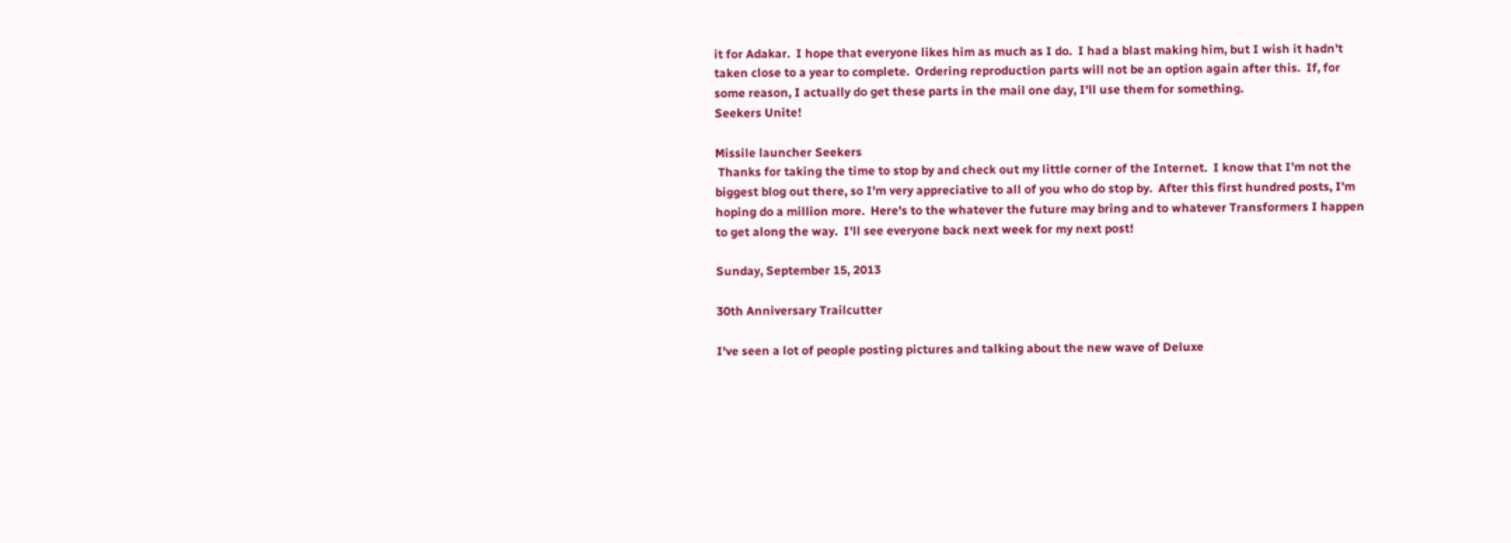it for Adakar.  I hope that everyone likes him as much as I do.  I had a blast making him, but I wish it hadn't taken close to a year to complete.  Ordering reproduction parts will not be an option again after this.  If, for some reason, I actually do get these parts in the mail one day, I'll use them for something.
Seekers Unite!

Missile launcher Seekers
 Thanks for taking the time to stop by and check out my little corner of the Internet.  I know that I'm not the biggest blog out there, so I'm very appreciative to all of you who do stop by.  After this first hundred posts, I'm hoping do a million more.  Here's to the whatever the future may bring and to whatever Transformers I happen to get along the way.  I'll see everyone back next week for my next post!

Sunday, September 15, 2013

30th Anniversary Trailcutter

I've seen a lot of people posting pictures and talking about the new wave of Deluxe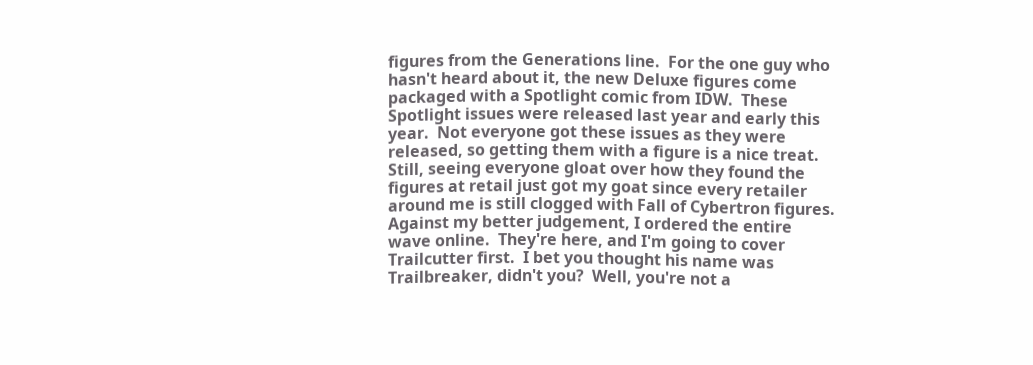figures from the Generations line.  For the one guy who hasn't heard about it, the new Deluxe figures come packaged with a Spotlight comic from IDW.  These Spotlight issues were released last year and early this year.  Not everyone got these issues as they were released, so getting them with a figure is a nice treat.  Still, seeing everyone gloat over how they found the figures at retail just got my goat since every retailer around me is still clogged with Fall of Cybertron figures.  Against my better judgement, I ordered the entire wave online.  They're here, and I'm going to cover Trailcutter first.  I bet you thought his name was Trailbreaker, didn't you?  Well, you're not a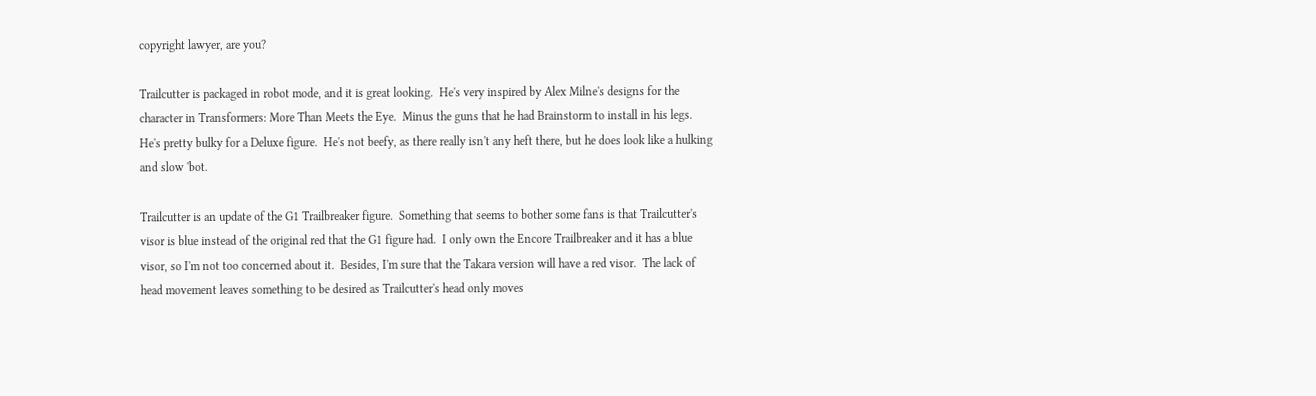copyright lawyer, are you?

Trailcutter is packaged in robot mode, and it is great looking.  He's very inspired by Alex Milne's designs for the character in Transformers: More Than Meets the Eye.  Minus the guns that he had Brainstorm to install in his legs.  He's pretty bulky for a Deluxe figure.  He's not beefy, as there really isn't any heft there, but he does look like a hulking and slow 'bot.

Trailcutter is an update of the G1 Trailbreaker figure.  Something that seems to bother some fans is that Trailcutter's visor is blue instead of the original red that the G1 figure had.  I only own the Encore Trailbreaker and it has a blue visor, so I'm not too concerned about it.  Besides, I'm sure that the Takara version will have a red visor.  The lack of head movement leaves something to be desired as Trailcutter's head only moves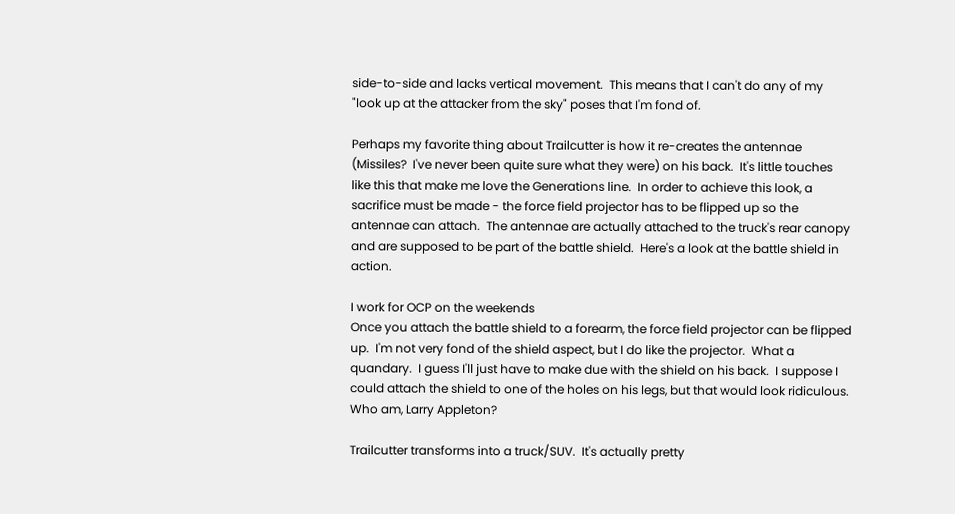side-to-side and lacks vertical movement.  This means that I can't do any of my "look up at the attacker from the sky" poses that I'm fond of.

Perhaps my favorite thing about Trailcutter is how it re-creates the antennae (Missiles?  I've never been quite sure what they were) on his back.  It's little touches like this that make me love the Generations line.  In order to achieve this look, a sacrifice must be made - the force field projector has to be flipped up so the antennae can attach.  The antennae are actually attached to the truck's rear canopy and are supposed to be part of the battle shield.  Here's a look at the battle shield in action.

I work for OCP on the weekends
Once you attach the battle shield to a forearm, the force field projector can be flipped up.  I'm not very fond of the shield aspect, but I do like the projector.  What a quandary.  I guess I'll just have to make due with the shield on his back.  I suppose I could attach the shield to one of the holes on his legs, but that would look ridiculous.  Who am, Larry Appleton?

Trailcutter transforms into a truck/SUV.  It's actually pretty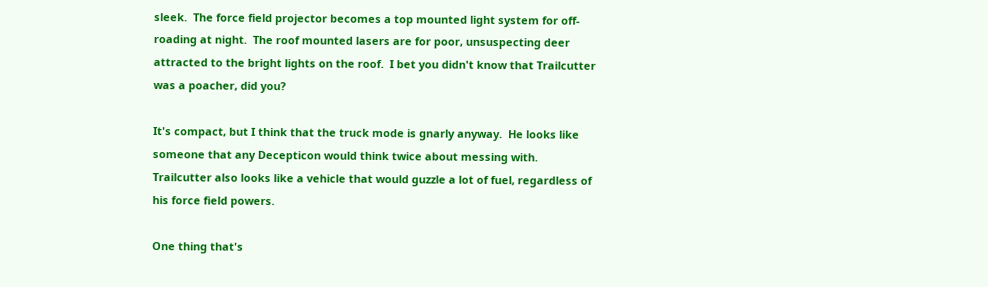sleek.  The force field projector becomes a top mounted light system for off-roading at night.  The roof mounted lasers are for poor, unsuspecting deer attracted to the bright lights on the roof.  I bet you didn't know that Trailcutter was a poacher, did you?

It's compact, but I think that the truck mode is gnarly anyway.  He looks like someone that any Decepticon would think twice about messing with.  Trailcutter also looks like a vehicle that would guzzle a lot of fuel, regardless of his force field powers.

One thing that's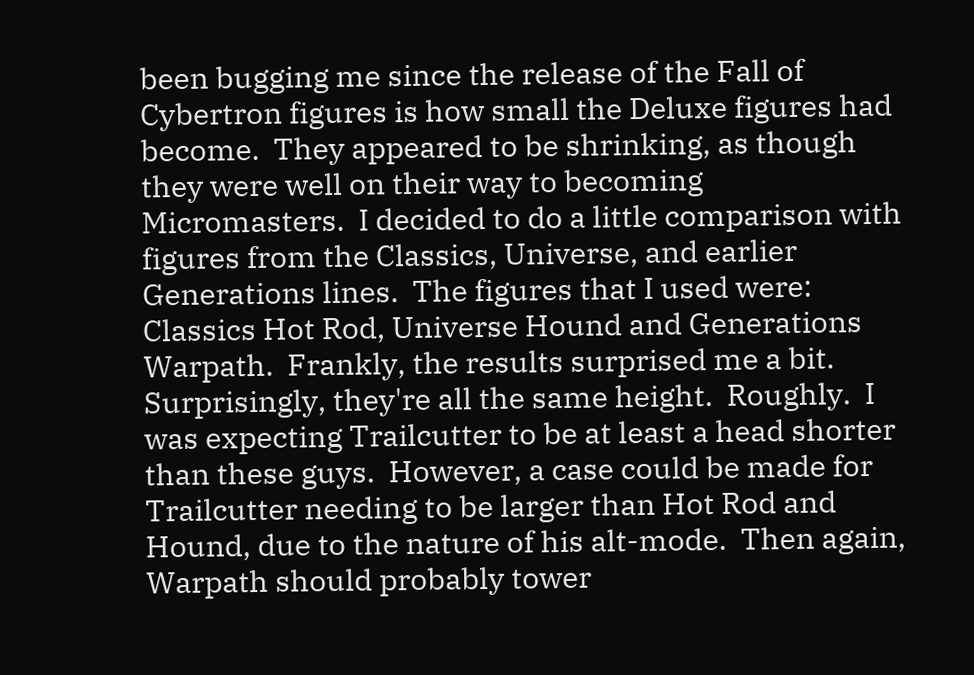been bugging me since the release of the Fall of Cybertron figures is how small the Deluxe figures had become.  They appeared to be shrinking, as though they were well on their way to becoming Micromasters.  I decided to do a little comparison with figures from the Classics, Universe, and earlier Generations lines.  The figures that I used were: Classics Hot Rod, Universe Hound and Generations Warpath.  Frankly, the results surprised me a bit.
Surprisingly, they're all the same height.  Roughly.  I was expecting Trailcutter to be at least a head shorter than these guys.  However, a case could be made for Trailcutter needing to be larger than Hot Rod and Hound, due to the nature of his alt-mode.  Then again, Warpath should probably tower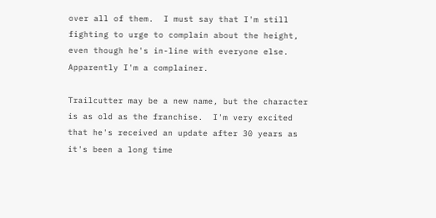over all of them.  I must say that I'm still fighting to urge to complain about the height, even though he's in-line with everyone else.  Apparently I'm a complainer.

Trailcutter may be a new name, but the character is as old as the franchise.  I'm very excited that he's received an update after 30 years as it's been a long time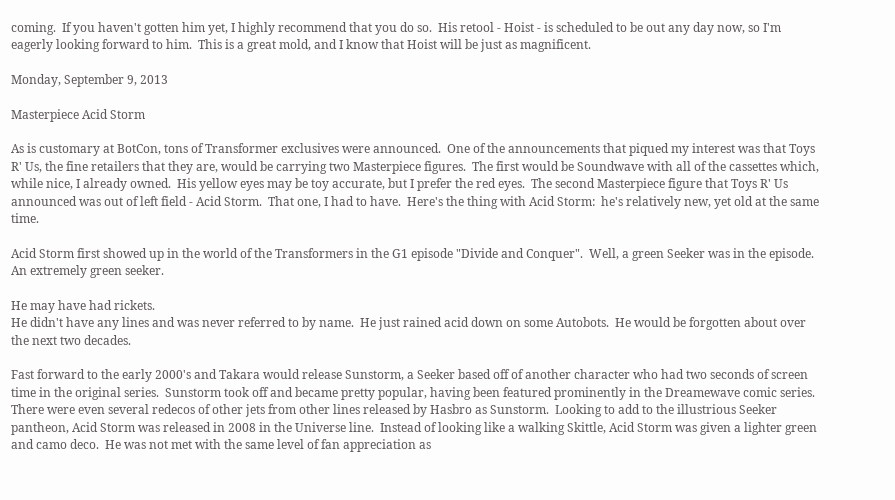coming.  If you haven't gotten him yet, I highly recommend that you do so.  His retool - Hoist - is scheduled to be out any day now, so I'm eagerly looking forward to him.  This is a great mold, and I know that Hoist will be just as magnificent.

Monday, September 9, 2013

Masterpiece Acid Storm

As is customary at BotCon, tons of Transformer exclusives were announced.  One of the announcements that piqued my interest was that Toys R' Us, the fine retailers that they are, would be carrying two Masterpiece figures.  The first would be Soundwave with all of the cassettes which, while nice, I already owned.  His yellow eyes may be toy accurate, but I prefer the red eyes.  The second Masterpiece figure that Toys R' Us announced was out of left field - Acid Storm.  That one, I had to have.  Here's the thing with Acid Storm:  he's relatively new, yet old at the same time.

Acid Storm first showed up in the world of the Transformers in the G1 episode "Divide and Conquer".  Well, a green Seeker was in the episode.  An extremely green seeker.

He may have had rickets.
He didn't have any lines and was never referred to by name.  He just rained acid down on some Autobots.  He would be forgotten about over the next two decades.

Fast forward to the early 2000's and Takara would release Sunstorm, a Seeker based off of another character who had two seconds of screen time in the original series.  Sunstorm took off and became pretty popular, having been featured prominently in the Dreamewave comic series.  There were even several redecos of other jets from other lines released by Hasbro as Sunstorm.  Looking to add to the illustrious Seeker pantheon, Acid Storm was released in 2008 in the Universe line.  Instead of looking like a walking Skittle, Acid Storm was given a lighter green and camo deco.  He was not met with the same level of fan appreciation as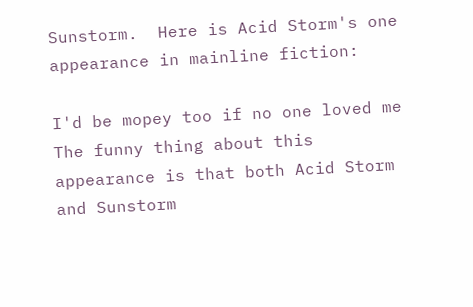Sunstorm.  Here is Acid Storm's one appearance in mainline fiction:

I'd be mopey too if no one loved me
The funny thing about this appearance is that both Acid Storm and Sunstorm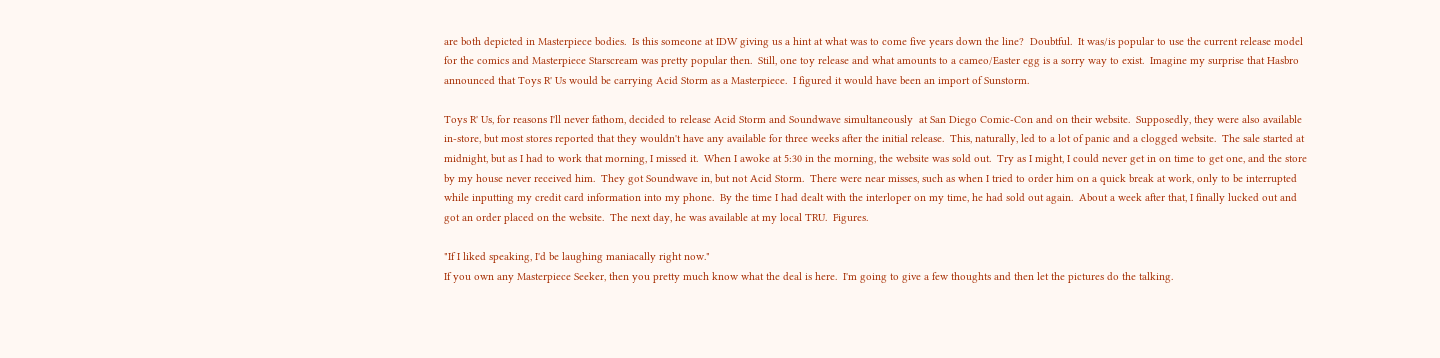are both depicted in Masterpiece bodies.  Is this someone at IDW giving us a hint at what was to come five years down the line?  Doubtful.  It was/is popular to use the current release model for the comics and Masterpiece Starscream was pretty popular then.  Still, one toy release and what amounts to a cameo/Easter egg is a sorry way to exist.  Imagine my surprise that Hasbro announced that Toys R' Us would be carrying Acid Storm as a Masterpiece.  I figured it would have been an import of Sunstorm.

Toys R' Us, for reasons I'll never fathom, decided to release Acid Storm and Soundwave simultaneously  at San Diego Comic-Con and on their website.  Supposedly, they were also available in-store, but most stores reported that they wouldn't have any available for three weeks after the initial release.  This, naturally, led to a lot of panic and a clogged website.  The sale started at midnight, but as I had to work that morning, I missed it.  When I awoke at 5:30 in the morning, the website was sold out.  Try as I might, I could never get in on time to get one, and the store by my house never received him.  They got Soundwave in, but not Acid Storm.  There were near misses, such as when I tried to order him on a quick break at work, only to be interrupted while inputting my credit card information into my phone.  By the time I had dealt with the interloper on my time, he had sold out again.  About a week after that, I finally lucked out and got an order placed on the website.  The next day, he was available at my local TRU.  Figures.

"If I liked speaking, I'd be laughing maniacally right now."
If you own any Masterpiece Seeker, then you pretty much know what the deal is here.  I'm going to give a few thoughts and then let the pictures do the talking.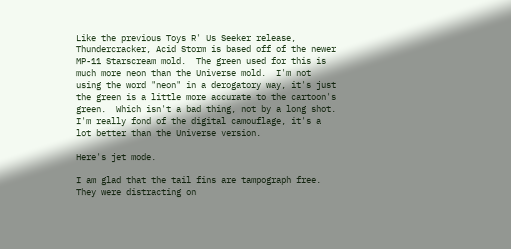Like the previous Toys R' Us Seeker release, Thundercracker, Acid Storm is based off of the newer MP-11 Starscream mold.  The green used for this is much more neon than the Universe mold.  I'm not using the word "neon" in a derogatory way, it's just the green is a little more accurate to the cartoon's green.  Which isn't a bad thing, not by a long shot. I'm really fond of the digital camouflage, it's a lot better than the Universe version.

Here's jet mode.

I am glad that the tail fins are tampograph free.  They were distracting on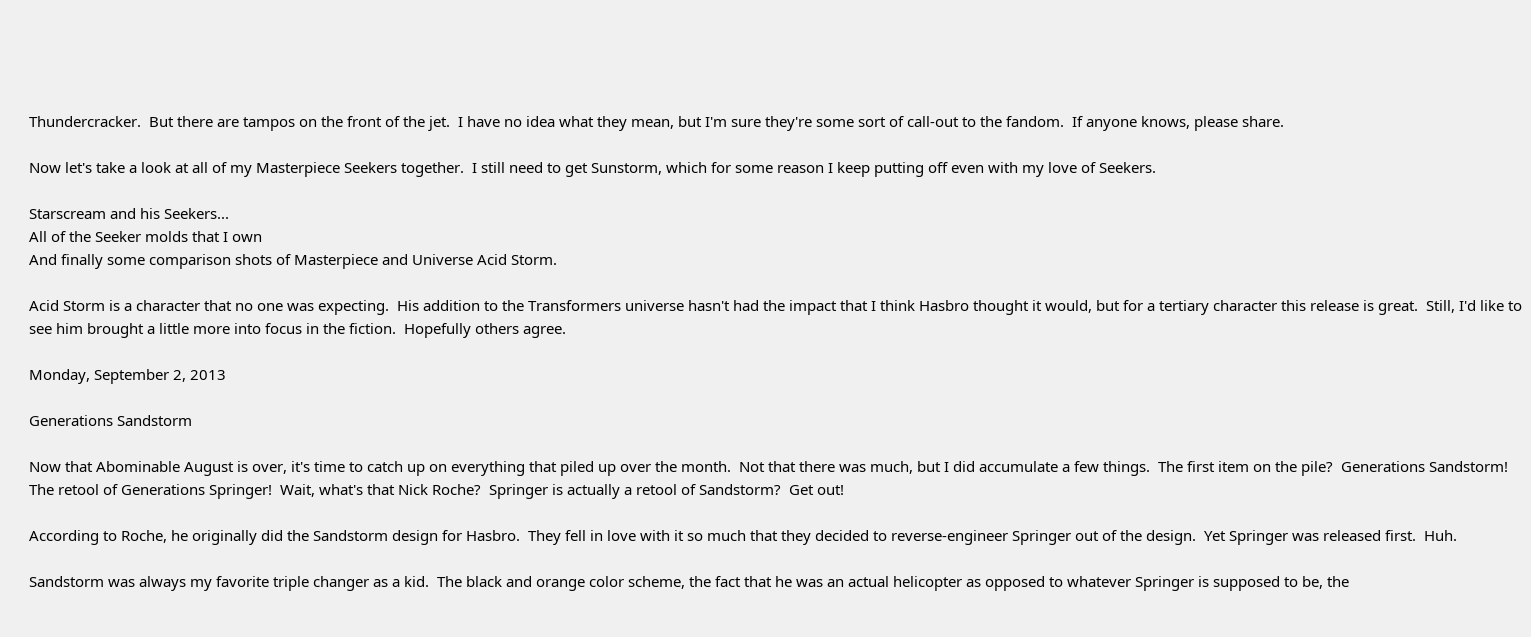Thundercracker.  But there are tampos on the front of the jet.  I have no idea what they mean, but I'm sure they're some sort of call-out to the fandom.  If anyone knows, please share.

Now let's take a look at all of my Masterpiece Seekers together.  I still need to get Sunstorm, which for some reason I keep putting off even with my love of Seekers.

Starscream and his Seekers...
All of the Seeker molds that I own
And finally some comparison shots of Masterpiece and Universe Acid Storm.

Acid Storm is a character that no one was expecting.  His addition to the Transformers universe hasn't had the impact that I think Hasbro thought it would, but for a tertiary character this release is great.  Still, I'd like to see him brought a little more into focus in the fiction.  Hopefully others agree.

Monday, September 2, 2013

Generations Sandstorm

Now that Abominable August is over, it's time to catch up on everything that piled up over the month.  Not that there was much, but I did accumulate a few things.  The first item on the pile?  Generations Sandstorm!  The retool of Generations Springer!  Wait, what's that Nick Roche?  Springer is actually a retool of Sandstorm?  Get out!

According to Roche, he originally did the Sandstorm design for Hasbro.  They fell in love with it so much that they decided to reverse-engineer Springer out of the design.  Yet Springer was released first.  Huh.

Sandstorm was always my favorite triple changer as a kid.  The black and orange color scheme, the fact that he was an actual helicopter as opposed to whatever Springer is supposed to be, the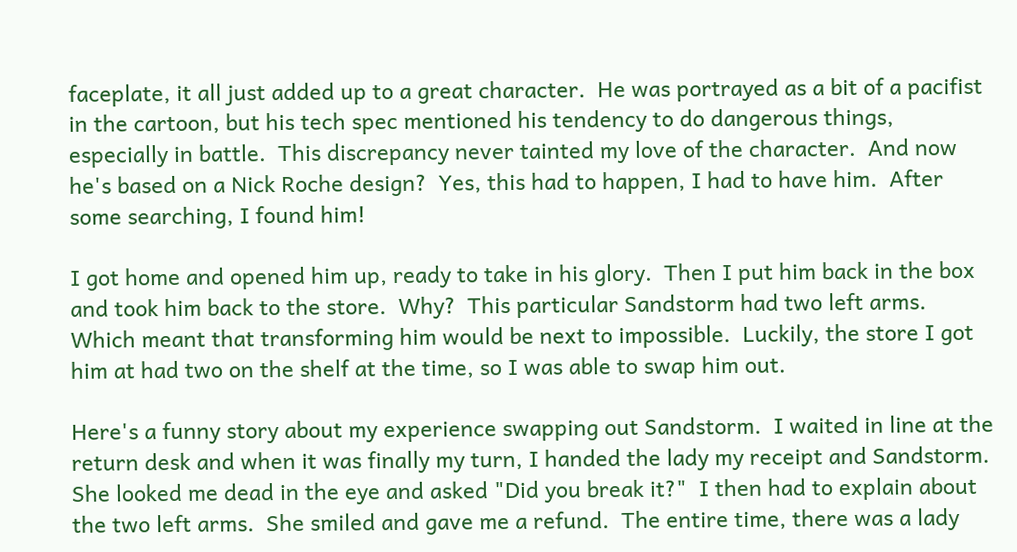faceplate, it all just added up to a great character.  He was portrayed as a bit of a pacifist in the cartoon, but his tech spec mentioned his tendency to do dangerous things, especially in battle.  This discrepancy never tainted my love of the character.  And now he's based on a Nick Roche design?  Yes, this had to happen, I had to have him.  After some searching, I found him!

I got home and opened him up, ready to take in his glory.  Then I put him back in the box and took him back to the store.  Why?  This particular Sandstorm had two left arms.  Which meant that transforming him would be next to impossible.  Luckily, the store I got him at had two on the shelf at the time, so I was able to swap him out.

Here's a funny story about my experience swapping out Sandstorm.  I waited in line at the return desk and when it was finally my turn, I handed the lady my receipt and Sandstorm.  She looked me dead in the eye and asked "Did you break it?"  I then had to explain about the two left arms.  She smiled and gave me a refund.  The entire time, there was a lady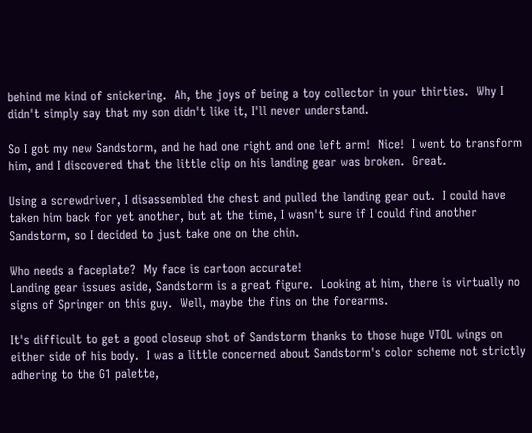behind me kind of snickering.  Ah, the joys of being a toy collector in your thirties.  Why I didn't simply say that my son didn't like it, I'll never understand.

So I got my new Sandstorm, and he had one right and one left arm!  Nice!  I went to transform him, and I discovered that the little clip on his landing gear was broken.  Great.

Using a screwdriver, I disassembled the chest and pulled the landing gear out.  I could have taken him back for yet another, but at the time, I wasn't sure if I could find another Sandstorm, so I decided to just take one on the chin.

Who needs a faceplate?  My face is cartoon accurate!
Landing gear issues aside, Sandstorm is a great figure.  Looking at him, there is virtually no signs of Springer on this guy.  Well, maybe the fins on the forearms.

It's difficult to get a good closeup shot of Sandstorm thanks to those huge VTOL wings on either side of his body.  I was a little concerned about Sandstorm's color scheme not strictly adhering to the G1 palette,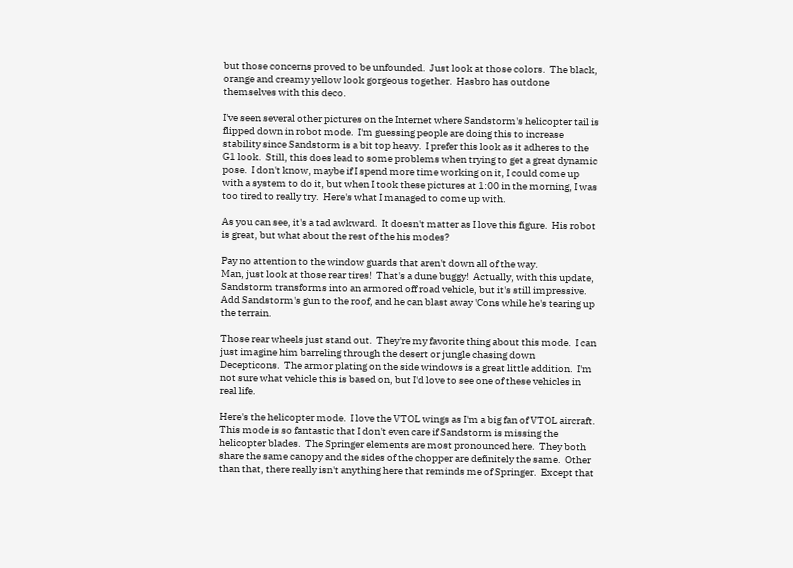but those concerns proved to be unfounded.  Just look at those colors.  The black, orange and creamy yellow look gorgeous together.  Hasbro has outdone themselves with this deco.

I've seen several other pictures on the Internet where Sandstorm's helicopter tail is flipped down in robot mode.  I'm guessing people are doing this to increase stability since Sandstorm is a bit top heavy.  I prefer this look as it adheres to the G1 look.  Still, this does lead to some problems when trying to get a great dynamic pose.  I don't know, maybe if I spend more time working on it, I could come up with a system to do it, but when I took these pictures at 1:00 in the morning, I was too tired to really try.  Here's what I managed to come up with.

As you can see, it's a tad awkward.  It doesn't matter as I love this figure.  His robot is great, but what about the rest of the his modes?

Pay no attention to the window guards that aren't down all of the way.
Man, just look at those rear tires!  That's a dune buggy!  Actually, with this update, Sandstorm transforms into an armored off road vehicle, but it's still impressive.  Add Sandstorm's gun to the roof, and he can blast away 'Cons while he's tearing up the terrain.

Those rear wheels just stand out.  They're my favorite thing about this mode.  I can just imagine him barreling through the desert or jungle chasing down Decepticons.  The armor plating on the side windows is a great little addition.  I'm not sure what vehicle this is based on, but I'd love to see one of these vehicles in real life.

Here's the helicopter mode.  I love the VTOL wings as I'm a big fan of VTOL aircraft.  This mode is so fantastic that I don't even care if Sandstorm is missing the helicopter blades.  The Springer elements are most pronounced here.  They both share the same canopy and the sides of the chopper are definitely the same.  Other than that, there really isn't anything here that reminds me of Springer.  Except that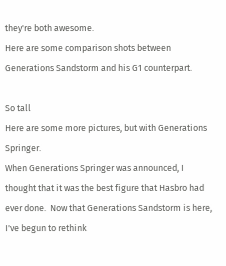they're both awesome.
Here are some comparison shots between Generations Sandstorm and his G1 counterpart.

So tall
Here are some more pictures, but with Generations Springer.
When Generations Springer was announced, I thought that it was the best figure that Hasbro had ever done.  Now that Generations Sandstorm is here, I've begun to rethink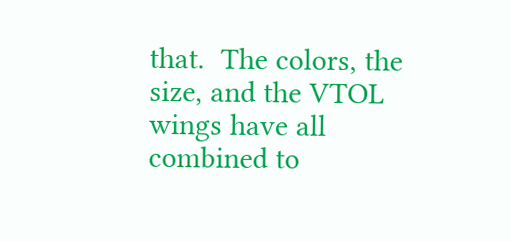that.  The colors, the size, and the VTOL wings have all combined to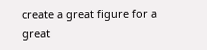create a great figure for a great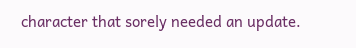character that sorely needed an update.